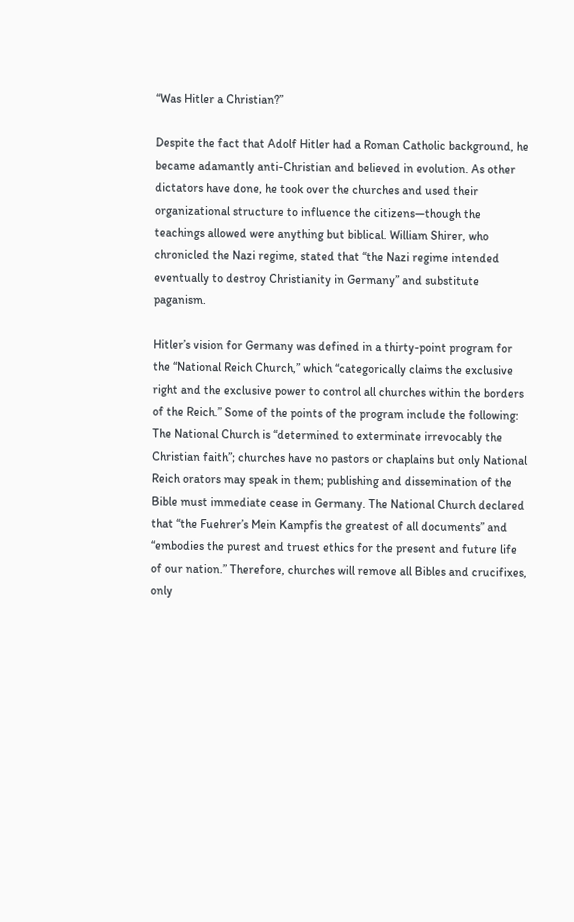“Was Hitler a Christian?”

Despite the fact that Adolf Hitler had a Roman Catholic background, he became adamantly anti-Christian and believed in evolution. As other dictators have done, he took over the churches and used their organizational structure to influence the citizens—though the teachings allowed were anything but biblical. William Shirer, who chronicled the Nazi regime, stated that “the Nazi regime intended eventually to destroy Christianity in Germany” and substitute paganism.

Hitler’s vision for Germany was defined in a thirty-point program for the “National Reich Church,” which “categorically claims the exclusive right and the exclusive power to control all churches within the borders of the Reich.” Some of the points of the program include the following: The National Church is “determined to exterminate irrevocably the Christian faith”; churches have no pastors or chaplains but only National Reich orators may speak in them; publishing and dissemination of the Bible must immediate cease in Germany. The National Church declared that “the Fuehrer’s Mein Kampfis the greatest of all documents” and “embodies the purest and truest ethics for the present and future life of our nation.” Therefore, churches will remove all Bibles and crucifixes, only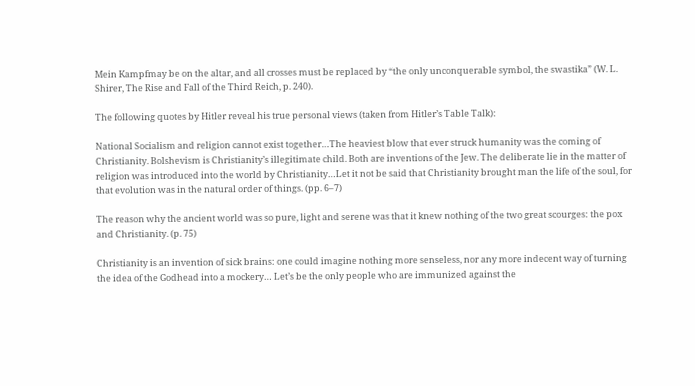Mein Kampfmay be on the altar, and all crosses must be replaced by “the only unconquerable symbol, the swastika” (W. L. Shirer, The Rise and Fall of the Third Reich, p. 240).

The following quotes by Hitler reveal his true personal views (taken from Hitler’s Table Talk):

National Socialism and religion cannot exist together…The heaviest blow that ever struck humanity was the coming of Christianity. Bolshevism is Christianity’s illegitimate child. Both are inventions of the Jew. The deliberate lie in the matter of religion was introduced into the world by Christianity…Let it not be said that Christianity brought man the life of the soul, for that evolution was in the natural order of things. (pp. 6–7)

The reason why the ancient world was so pure, light and serene was that it knew nothing of the two great scourges: the pox and Christianity. (p. 75)

Christianity is an invention of sick brains: one could imagine nothing more senseless, nor any more indecent way of turning the idea of the Godhead into a mockery… Let’s be the only people who are immunized against the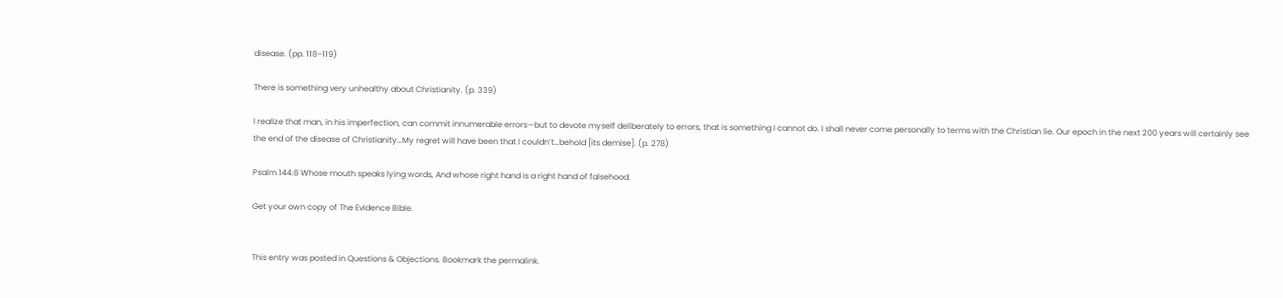disease. (pp. 118–119)

There is something very unhealthy about Christianity. (p. 339)

I realize that man, in his imperfection, can commit innumerable errors—but to devote myself deliberately to errors, that is something I cannot do. I shall never come personally to terms with the Christian lie. Our epoch in the next 200 years will certainly see the end of the disease of Christianity…My regret will have been that I couldn’t…behold [its demise]. (p. 278)

Psalm 144:8 Whose mouth speaks lying words, And whose right hand is a right hand of falsehood.

Get your own copy of The Evidence Bible.


This entry was posted in Questions & Objections. Bookmark the permalink.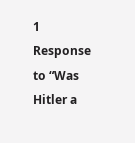1 Response to “Was Hitler a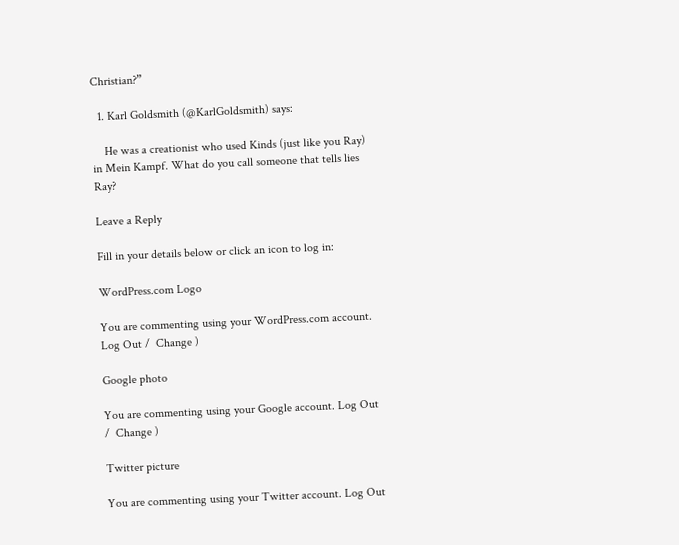Christian?”

  1. Karl Goldsmith (@KarlGoldsmith) says:

    He was a creationist who used Kinds (just like you Ray) in Mein Kampf. What do you call someone that tells lies Ray?

Leave a Reply

Fill in your details below or click an icon to log in:

WordPress.com Logo

You are commenting using your WordPress.com account. Log Out /  Change )

Google photo

You are commenting using your Google account. Log Out /  Change )

Twitter picture

You are commenting using your Twitter account. Log Out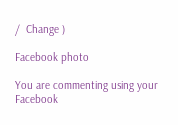/  Change )

Facebook photo

You are commenting using your Facebook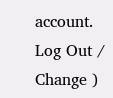account. Log Out /  Change )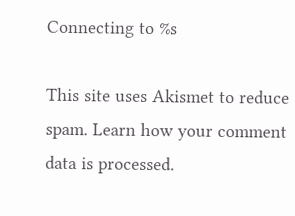Connecting to %s

This site uses Akismet to reduce spam. Learn how your comment data is processed.